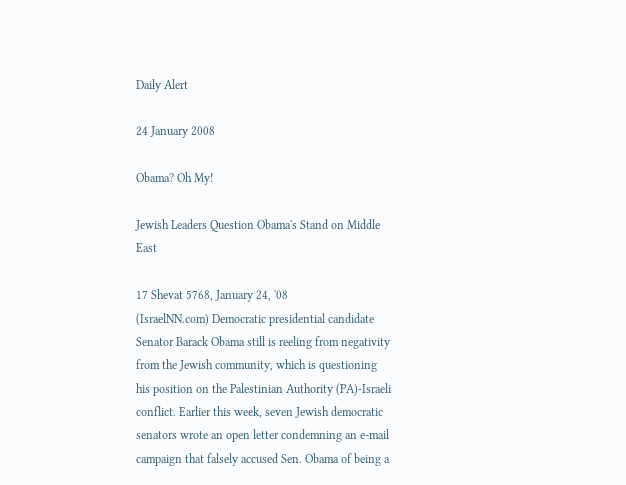Daily Alert

24 January 2008

Obama? Oh My!

Jewish Leaders Question Obama's Stand on Middle East

17 Shevat 5768, January 24, '08
(IsraelNN.com) Democratic presidential candidate Senator Barack Obama still is reeling from negativity from the Jewish community, which is questioning his position on the Palestinian Authority (PA)-Israeli conflict. Earlier this week, seven Jewish democratic senators wrote an open letter condemning an e-mail campaign that falsely accused Sen. Obama of being a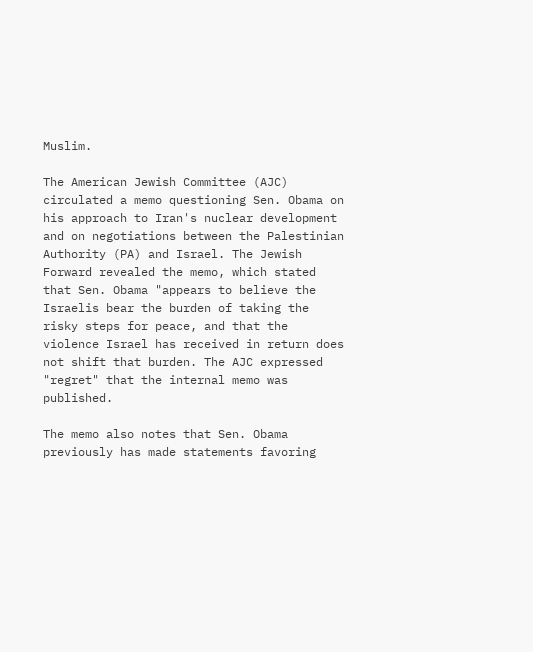Muslim.

The American Jewish Committee (AJC) circulated a memo questioning Sen. Obama on his approach to Iran's nuclear development and on negotiations between the Palestinian Authority (PA) and Israel. The Jewish Forward revealed the memo, which stated that Sen. Obama "appears to believe the Israelis bear the burden of taking the risky steps for peace, and that the violence Israel has received in return does not shift that burden. The AJC expressed "regret" that the internal memo was published.

The memo also notes that Sen. Obama previously has made statements favoring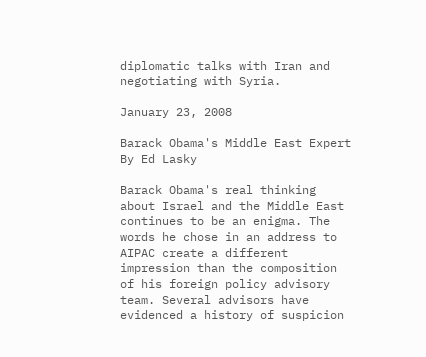diplomatic talks with Iran and negotiating with Syria.

January 23, 2008

Barack Obama's Middle East Expert
By Ed Lasky

Barack Obama's real thinking about Israel and the Middle East continues to be an enigma. The words he chose in an address to AIPAC create a different impression than the composition of his foreign policy advisory team. Several advisors have evidenced a history of suspicion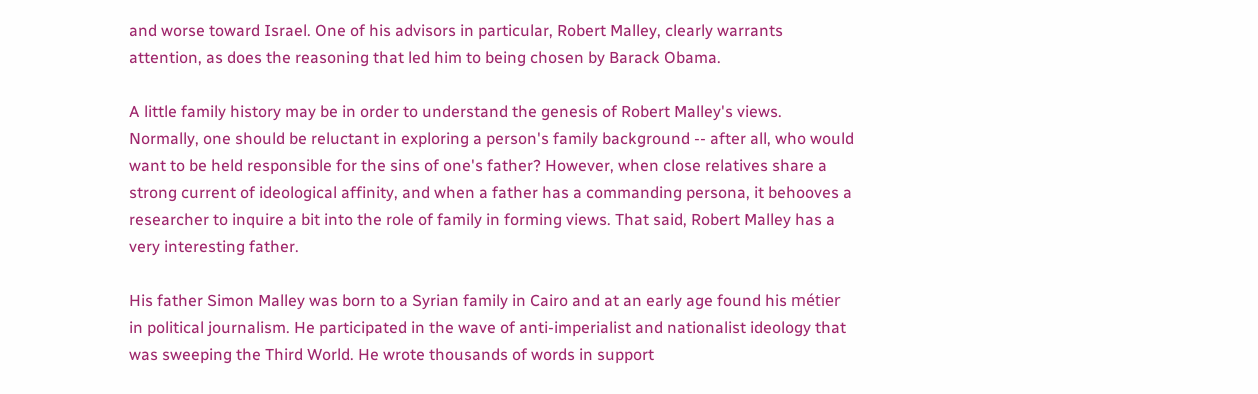and worse toward Israel. One of his advisors in particular, Robert Malley, clearly warrants attention, as does the reasoning that led him to being chosen by Barack Obama.

A little family history may be in order to understand the genesis of Robert Malley's views. Normally, one should be reluctant in exploring a person's family background -- after all, who would want to be held responsible for the sins of one's father? However, when close relatives share a strong current of ideological affinity, and when a father has a commanding persona, it behooves a researcher to inquire a bit into the role of family in forming views. That said, Robert Malley has a very interesting father.

His father Simon Malley was born to a Syrian family in Cairo and at an early age found his métier in political journalism. He participated in the wave of anti-imperialist and nationalist ideology that was sweeping the Third World. He wrote thousands of words in support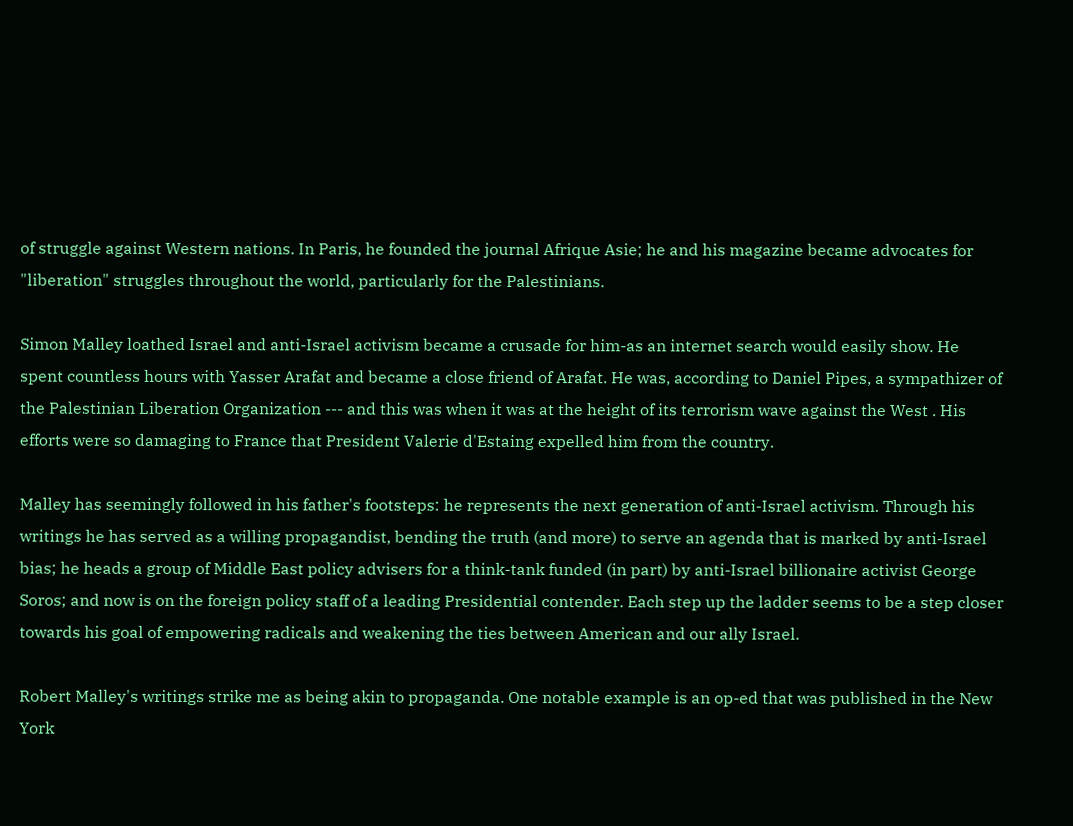of struggle against Western nations. In Paris, he founded the journal Afrique Asie; he and his magazine became advocates for "liberation" struggles throughout the world, particularly for the Palestinians.

Simon Malley loathed Israel and anti-Israel activism became a crusade for him-as an internet search would easily show. He spent countless hours with Yasser Arafat and became a close friend of Arafat. He was, according to Daniel Pipes, a sympathizer of the Palestinian Liberation Organization --- and this was when it was at the height of its terrorism wave against the West . His efforts were so damaging to France that President Valerie d'Estaing expelled him from the country.

Malley has seemingly followed in his father's footsteps: he represents the next generation of anti-Israel activism. Through his writings he has served as a willing propagandist, bending the truth (and more) to serve an agenda that is marked by anti-Israel bias; he heads a group of Middle East policy advisers for a think-tank funded (in part) by anti-Israel billionaire activist George Soros; and now is on the foreign policy staff of a leading Presidential contender. Each step up the ladder seems to be a step closer towards his goal of empowering radicals and weakening the ties between American and our ally Israel.

Robert Malley's writings strike me as being akin to propaganda. One notable example is an op-ed that was published in the New York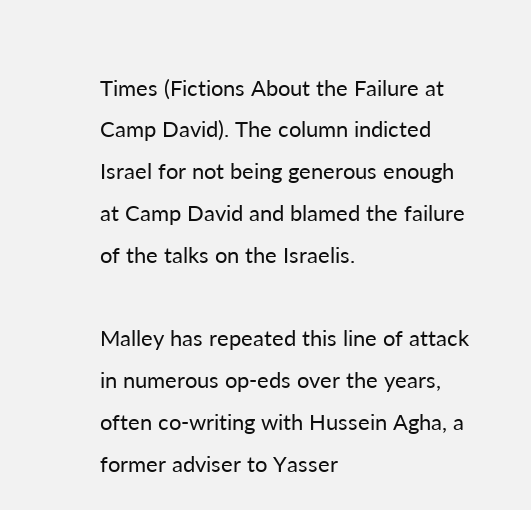Times (Fictions About the Failure at Camp David). The column indicted Israel for not being generous enough at Camp David and blamed the failure of the talks on the Israelis.

Malley has repeated this line of attack in numerous op-eds over the years, often co-writing with Hussein Agha, a former adviser to Yasser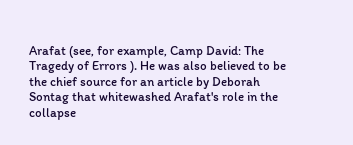Arafat (see, for example, Camp David: The Tragedy of Errors ). He was also believed to be the chief source for an article by Deborah Sontag that whitewashed Arafat's role in the collapse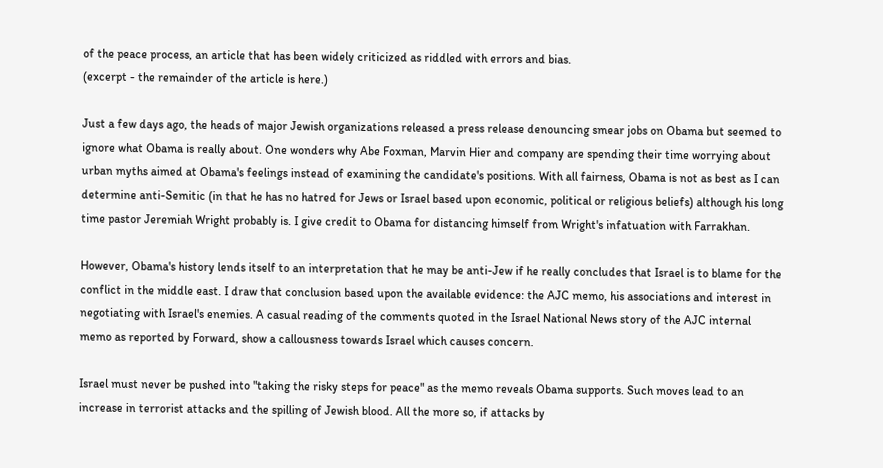of the peace process, an article that has been widely criticized as riddled with errors and bias.
(excerpt - the remainder of the article is here.)

Just a few days ago, the heads of major Jewish organizations released a press release denouncing smear jobs on Obama but seemed to ignore what Obama is really about. One wonders why Abe Foxman, Marvin Hier and company are spending their time worrying about urban myths aimed at Obama's feelings instead of examining the candidate's positions. With all fairness, Obama is not as best as I can determine anti-Semitic (in that he has no hatred for Jews or Israel based upon economic, political or religious beliefs) although his long time pastor Jeremiah Wright probably is. I give credit to Obama for distancing himself from Wright's infatuation with Farrakhan.

However, Obama's history lends itself to an interpretation that he may be anti-Jew if he really concludes that Israel is to blame for the conflict in the middle east. I draw that conclusion based upon the available evidence: the AJC memo, his associations and interest in negotiating with Israel's enemies. A casual reading of the comments quoted in the Israel National News story of the AJC internal memo as reported by Forward, show a callousness towards Israel which causes concern.

Israel must never be pushed into "taking the risky steps for peace" as the memo reveals Obama supports. Such moves lead to an increase in terrorist attacks and the spilling of Jewish blood. All the more so, if attacks by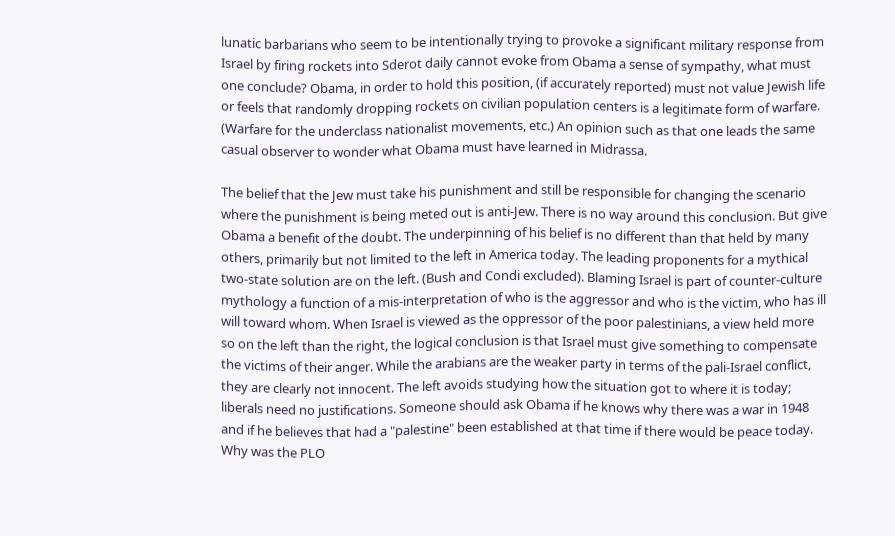lunatic barbarians who seem to be intentionally trying to provoke a significant military response from Israel by firing rockets into Sderot daily cannot evoke from Obama a sense of sympathy, what must one conclude? Obama, in order to hold this position, (if accurately reported) must not value Jewish life or feels that randomly dropping rockets on civilian population centers is a legitimate form of warfare. (Warfare for the underclass nationalist movements, etc.) An opinion such as that one leads the same casual observer to wonder what Obama must have learned in Midrassa.

The belief that the Jew must take his punishment and still be responsible for changing the scenario where the punishment is being meted out is anti-Jew. There is no way around this conclusion. But give Obama a benefit of the doubt. The underpinning of his belief is no different than that held by many others, primarily but not limited to the left in America today. The leading proponents for a mythical two-state solution are on the left. (Bush and Condi excluded). Blaming Israel is part of counter-culture mythology a function of a mis-interpretation of who is the aggressor and who is the victim, who has ill will toward whom. When Israel is viewed as the oppressor of the poor palestinians, a view held more so on the left than the right, the logical conclusion is that Israel must give something to compensate the victims of their anger. While the arabians are the weaker party in terms of the pali-Israel conflict, they are clearly not innocent. The left avoids studying how the situation got to where it is today; liberals need no justifications. Someone should ask Obama if he knows why there was a war in 1948 and if he believes that had a "palestine" been established at that time if there would be peace today. Why was the PLO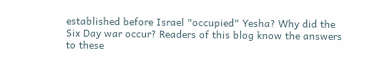established before Israel "occupied" Yesha? Why did the Six Day war occur? Readers of this blog know the answers to these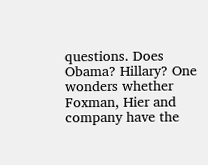questions. Does Obama? Hillary? One wonders whether Foxman, Hier and company have the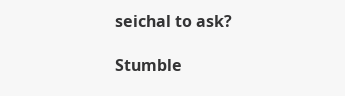seichal to ask?

Stumble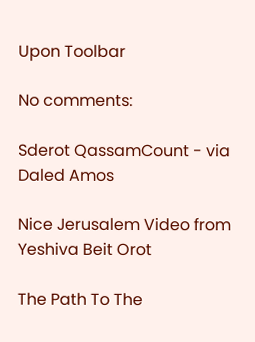Upon Toolbar

No comments:

Sderot QassamCount - via Daled Amos

Nice Jerusalem Video from Yeshiva Beit Orot

The Path To The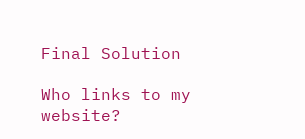Final Solution

Who links to my website?